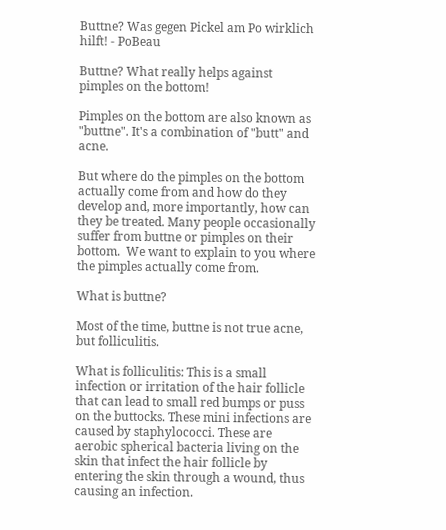Buttne? Was gegen Pickel am Po wirklich hilft! - PoBeau

Buttne? What really helps against pimples on the bottom!

Pimples on the bottom are also known as "buttne". It's a combination of "butt" and acne.

But where do the pimples on the bottom actually come from and how do they develop and, more importantly, how can they be treated. Many people occasionally suffer from buttne or pimples on their bottom.  We want to explain to you where the pimples actually come from.

What is buttne?

Most of the time, buttne is not true acne, but folliculitis.

What is folliculitis: This is a small infection or irritation of the hair follicle that can lead to small red bumps or puss on the buttocks. These mini infections are caused by staphylococci. These are aerobic spherical bacteria living on the skin that infect the hair follicle by entering the skin through a wound, thus causing an infection.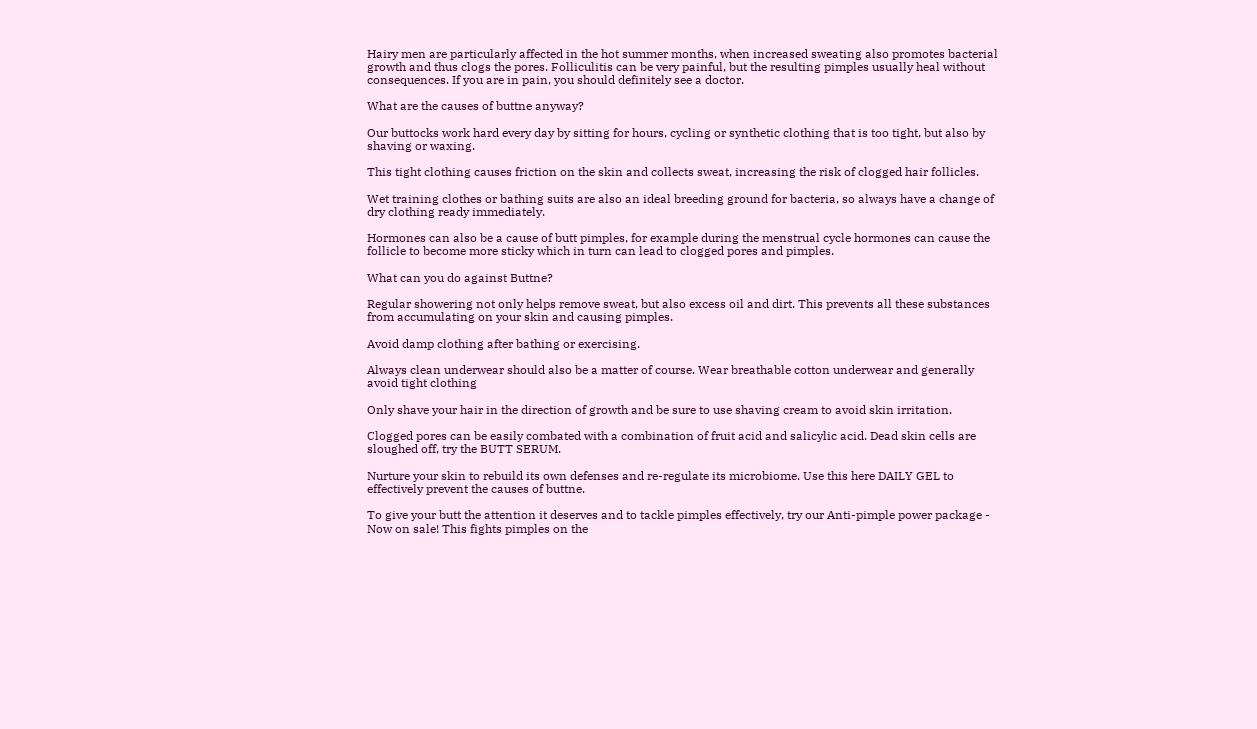Hairy men are particularly affected in the hot summer months, when increased sweating also promotes bacterial growth and thus clogs the pores. Folliculitis can be very painful, but the resulting pimples usually heal without consequences. If you are in pain, you should definitely see a doctor.

What are the causes of buttne anyway?

Our buttocks work hard every day by sitting for hours, cycling or synthetic clothing that is too tight, but also by shaving or waxing.

This tight clothing causes friction on the skin and collects sweat, increasing the risk of clogged hair follicles.

Wet training clothes or bathing suits are also an ideal breeding ground for bacteria, so always have a change of dry clothing ready immediately.

Hormones can also be a cause of butt pimples, for example during the menstrual cycle hormones can cause the follicle to become more sticky which in turn can lead to clogged pores and pimples.

What can you do against Buttne?

Regular showering not only helps remove sweat, but also excess oil and dirt. This prevents all these substances from accumulating on your skin and causing pimples.

Avoid damp clothing after bathing or exercising.

Always clean underwear should also be a matter of course. Wear breathable cotton underwear and generally avoid tight clothing

Only shave your hair in the direction of growth and be sure to use shaving cream to avoid skin irritation.

Clogged pores can be easily combated with a combination of fruit acid and salicylic acid. Dead skin cells are sloughed off, try the BUTT SERUM.

Nurture your skin to rebuild its own defenses and re-regulate its microbiome. Use this here DAILY GEL to effectively prevent the causes of buttne.

To give your butt the attention it deserves and to tackle pimples effectively, try our Anti-pimple power package - Now on sale! This fights pimples on the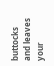buttocks and leaves your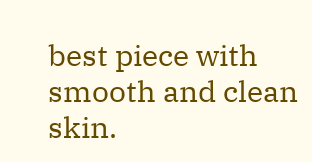best piece with smooth and clean skin.